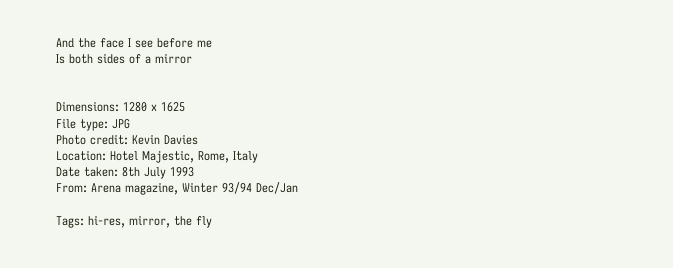And the face I see before me
Is both sides of a mirror


Dimensions: 1280 x 1625
File type: JPG
Photo credit: Kevin Davies
Location: Hotel Majestic, Rome, Italy
Date taken: 8th July 1993
From: Arena magazine, Winter 93/94 Dec/Jan

Tags: hi-res, mirror, the fly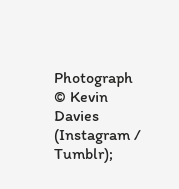Photograph © Kevin Davies (Instagram / Tumblr);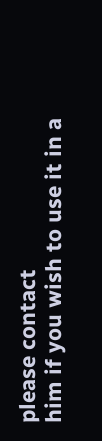please contact
him if you wish to use it in a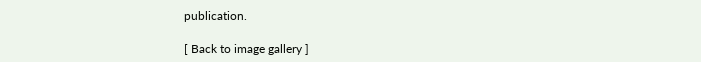publication.

[ Back to image gallery ]